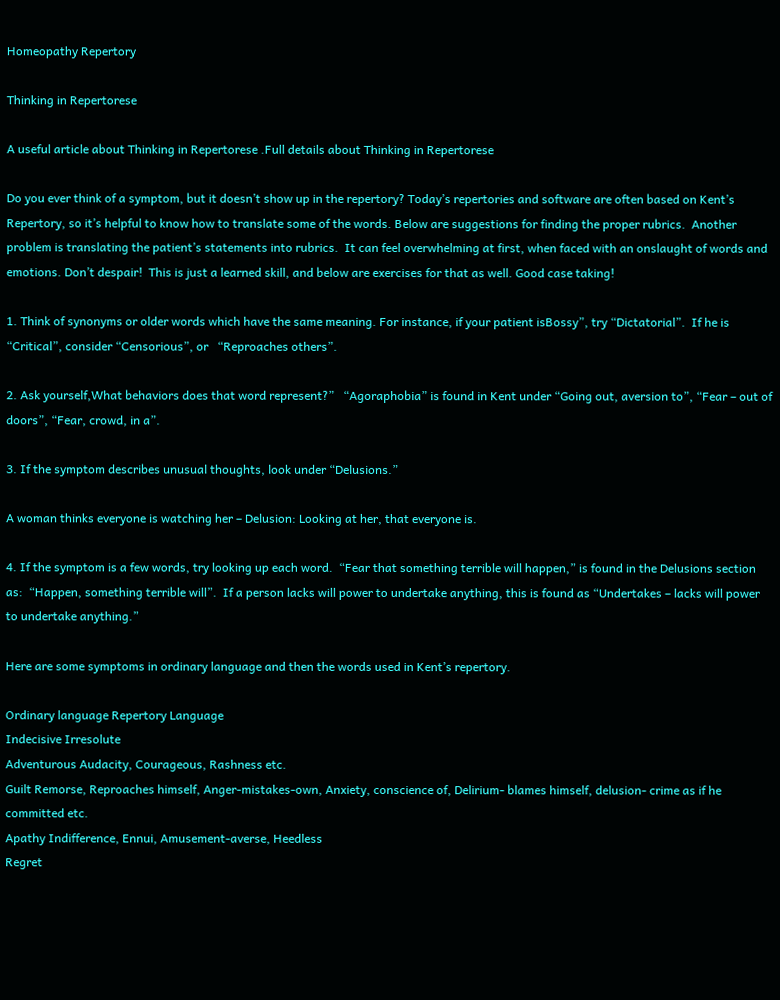Homeopathy Repertory

Thinking in Repertorese

A useful article about Thinking in Repertorese .Full details about Thinking in Repertorese

Do you ever think of a symptom, but it doesn’t show up in the repertory? Today’s repertories and software are often based on Kent’s Repertory, so it’s helpful to know how to translate some of the words. Below are suggestions for finding the proper rubrics.  Another problem is translating the patient’s statements into rubrics.  It can feel overwhelming at first, when faced with an onslaught of words and emotions. Don’t despair!  This is just a learned skill, and below are exercises for that as well. Good case taking!

1. Think of synonyms or older words which have the same meaning. For instance, if your patient isBossy”, try “Dictatorial”.  If he is “Critical”, consider “Censorious”, or   “Reproaches others”.

2. Ask yourself,What behaviors does that word represent?”   “Agoraphobia” is found in Kent under “Going out, aversion to”, “Fear – out of doors”, “Fear, crowd, in a”.

3. If the symptom describes unusual thoughts, look under “Delusions.”

A woman thinks everyone is watching her – Delusion: Looking at her, that everyone is.

4. If the symptom is a few words, try looking up each word.  “Fear that something terrible will happen,” is found in the Delusions section as:  “Happen, something terrible will”.  If a person lacks will power to undertake anything, this is found as “Undertakes – lacks will power to undertake anything.”

Here are some symptoms in ordinary language and then the words used in Kent’s repertory.

Ordinary language Repertory Language
Indecisive Irresolute
Adventurous Audacity, Courageous, Rashness etc.
Guilt Remorse, Reproaches himself, Anger-mistakes-own, Anxiety, conscience of, Delirium- blames himself, delusion- crime as if he committed etc.
Apathy Indifference, Ennui, Amusement-averse, Heedless
Regret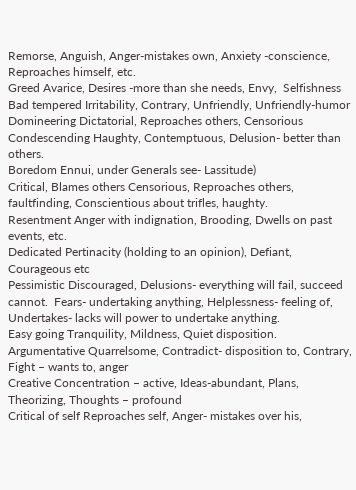Remorse, Anguish, Anger-mistakes own, Anxiety -conscience,  Reproaches himself, etc.
Greed Avarice, Desires -more than she needs, Envy,  Selfishness
Bad tempered Irritability, Contrary, Unfriendly, Unfriendly-humor
Domineering Dictatorial, Reproaches others, Censorious
Condescending Haughty, Contemptuous, Delusion- better than others.
Boredom Ennui, under Generals see- Lassitude)
Critical, Blames others Censorious, Reproaches others, faultfinding, Conscientious about trifles, haughty.
Resentment Anger with indignation, Brooding, Dwells on past events, etc.
Dedicated Pertinacity (holding to an opinion), Defiant, Courageous etc
Pessimistic Discouraged, Delusions- everything will fail, succeed cannot.  Fears- undertaking anything, Helplessness- feeling of, Undertakes- lacks will power to undertake anything.
Easy going Tranquility, Mildness, Quiet disposition.
Argumentative Quarrelsome, Contradict- disposition to, Contrary, Fight – wants to, anger
Creative Concentration – active, Ideas-abundant, Plans, Theorizing, Thoughts – profound
Critical of self Reproaches self, Anger- mistakes over his,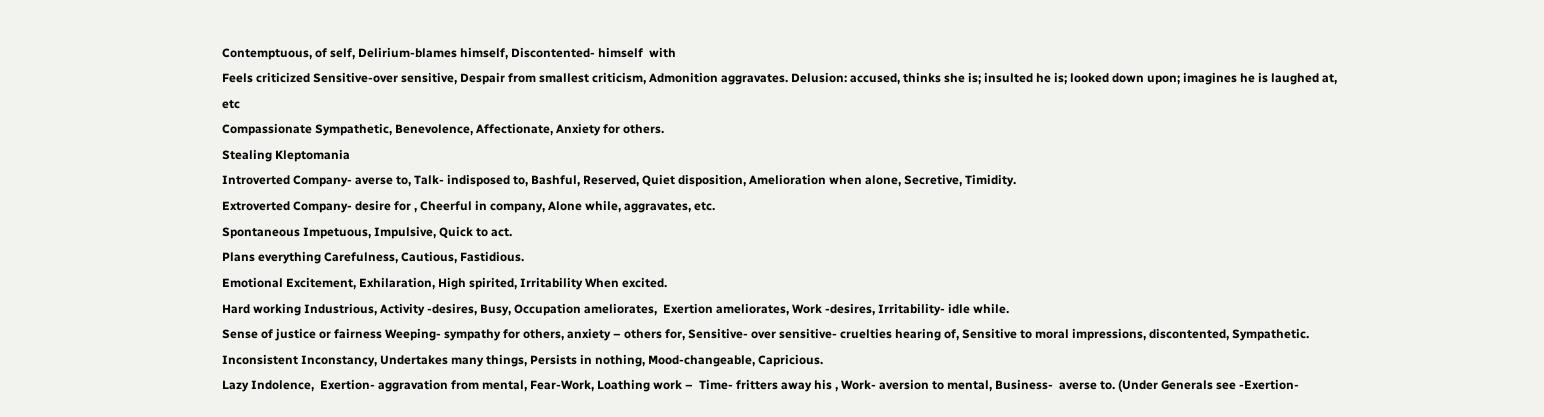Contemptuous, of self, Delirium-blames himself, Discontented- himself  with
Feels criticized Sensitive-over sensitive, Despair from smallest criticism, Admonition aggravates. Delusion: accused, thinks she is; insulted he is; looked down upon; imagines he is laughed at, etc
Compassionate Sympathetic, Benevolence, Affectionate, Anxiety for others.
Stealing Kleptomania
Introverted Company- averse to, Talk- indisposed to, Bashful, Reserved, Quiet disposition, Amelioration when alone, Secretive, Timidity.
Extroverted Company- desire for , Cheerful in company, Alone while, aggravates, etc.
Spontaneous Impetuous, Impulsive, Quick to act.
Plans everything Carefulness, Cautious, Fastidious.
Emotional Excitement, Exhilaration, High spirited, Irritability When excited.
Hard working Industrious, Activity -desires, Busy, Occupation ameliorates,  Exertion ameliorates, Work -desires, Irritability- idle while.
Sense of justice or fairness Weeping- sympathy for others, anxiety – others for, Sensitive- over sensitive- cruelties hearing of, Sensitive to moral impressions, discontented, Sympathetic.
Inconsistent Inconstancy, Undertakes many things, Persists in nothing, Mood-changeable, Capricious.
Lazy Indolence,  Exertion- aggravation from mental, Fear-Work, Loathing work –  Time- fritters away his , Work- aversion to mental, Business-  averse to. (Under Generals see -Exertion-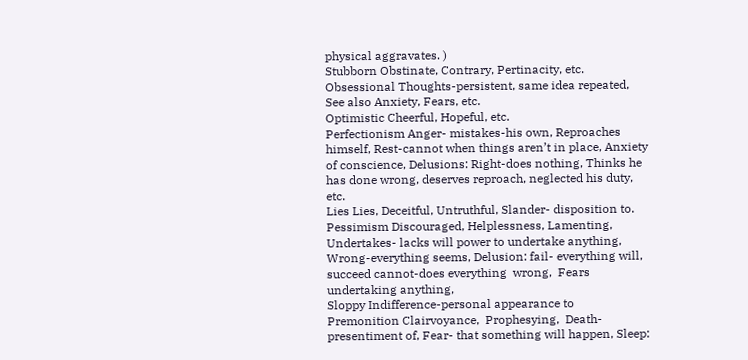physical aggravates. )
Stubborn Obstinate, Contrary, Pertinacity, etc.
Obsessional Thoughts-persistent, same idea repeated,  See also Anxiety, Fears, etc.
Optimistic Cheerful, Hopeful, etc.
Perfectionism Anger- mistakes-his own, Reproaches himself, Rest-cannot when things aren’t in place, Anxiety of conscience, Delusions: Right-does nothing, Thinks he has done wrong, deserves reproach, neglected his duty, etc.
Lies Lies, Deceitful, Untruthful, Slander- disposition to.
Pessimism Discouraged, Helplessness, Lamenting, Undertakes- lacks will power to undertake anything,  Wrong-everything seems, Delusion: fail- everything will, succeed cannot-does everything  wrong,  Fears undertaking anything,
Sloppy Indifference-personal appearance to
Premonition Clairvoyance,  Prophesying,  Death- presentiment of, Fear- that something will happen, Sleep: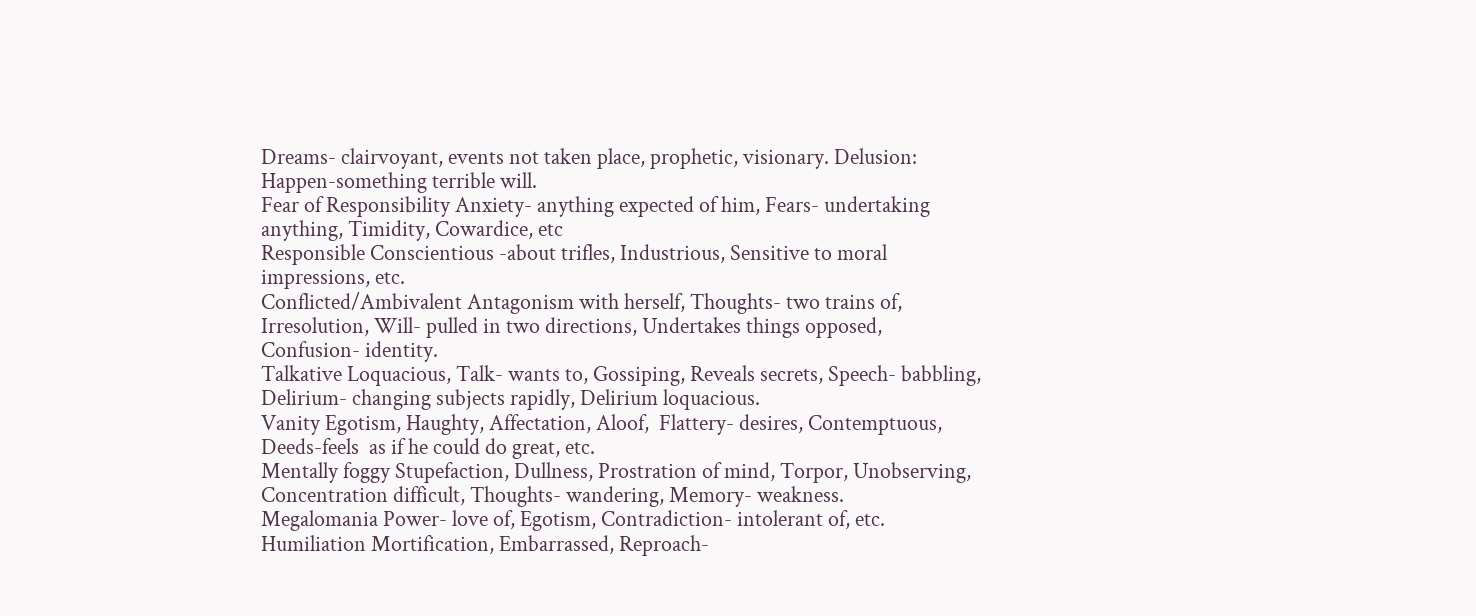Dreams- clairvoyant, events not taken place, prophetic, visionary. Delusion: Happen-something terrible will.
Fear of Responsibility Anxiety- anything expected of him, Fears- undertaking anything, Timidity, Cowardice, etc
Responsible Conscientious -about trifles, Industrious, Sensitive to moral impressions, etc.
Conflicted/Ambivalent Antagonism with herself, Thoughts- two trains of, Irresolution, Will- pulled in two directions, Undertakes things opposed, Confusion- identity.
Talkative Loquacious, Talk- wants to, Gossiping, Reveals secrets, Speech- babbling, Delirium- changing subjects rapidly, Delirium loquacious.
Vanity Egotism, Haughty, Affectation, Aloof,  Flattery- desires, Contemptuous, Deeds-feels  as if he could do great, etc.
Mentally foggy Stupefaction, Dullness, Prostration of mind, Torpor, Unobserving, Concentration difficult, Thoughts- wandering, Memory- weakness.
Megalomania Power- love of, Egotism, Contradiction- intolerant of, etc.
Humiliation Mortification, Embarrassed, Reproach-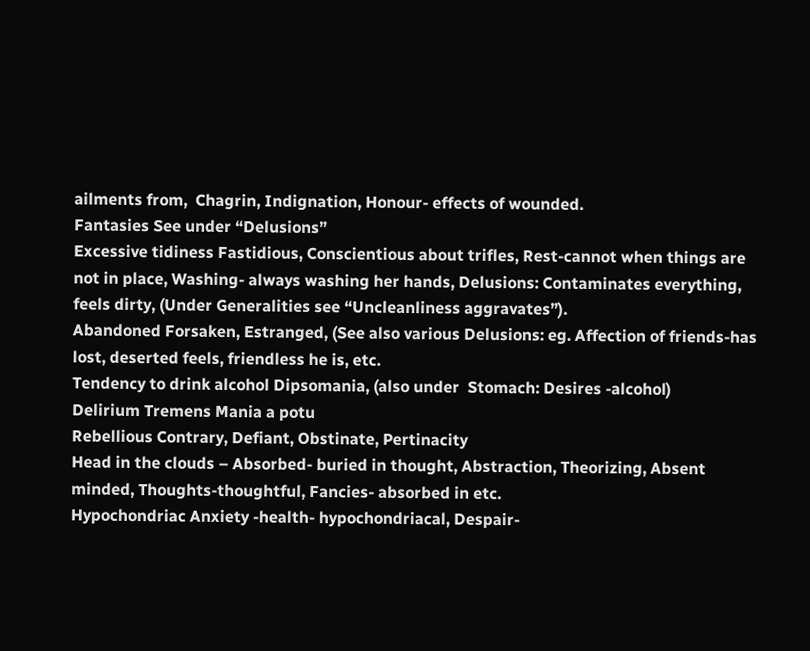ailments from,  Chagrin, Indignation, Honour- effects of wounded.
Fantasies See under “Delusions”
Excessive tidiness Fastidious, Conscientious about trifles, Rest-cannot when things are not in place, Washing- always washing her hands, Delusions: Contaminates everything, feels dirty, (Under Generalities see “Uncleanliness aggravates”).
Abandoned Forsaken, Estranged, (See also various Delusions: eg. Affection of friends-has lost, deserted feels, friendless he is, etc.
Tendency to drink alcohol Dipsomania, (also under  Stomach: Desires -alcohol)
Delirium Tremens Mania a potu
Rebellious Contrary, Defiant, Obstinate, Pertinacity
Head in the clouds – Absorbed- buried in thought, Abstraction, Theorizing, Absent minded, Thoughts-thoughtful, Fancies- absorbed in etc.
Hypochondriac Anxiety -health- hypochondriacal, Despair-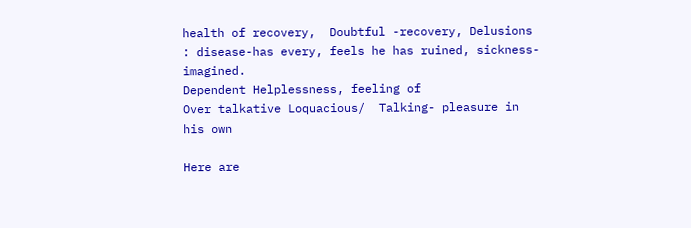health of recovery,  Doubtful -recovery, Delusions : disease-has every, feels he has ruined, sickness-imagined.
Dependent Helplessness, feeling of
Over talkative Loquacious/  Talking- pleasure in his own

Here are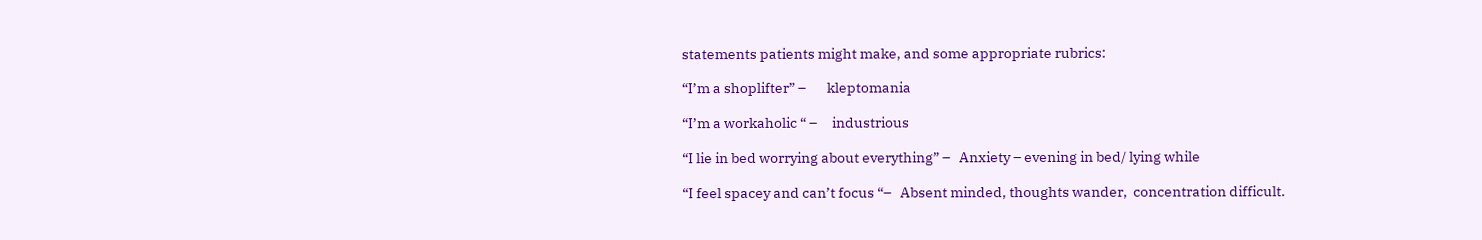statements patients might make, and some appropriate rubrics:

“I’m a shoplifter” –       kleptomania

“I’m a workaholic “ –     industrious

“I lie in bed worrying about everything” –   Anxiety – evening in bed/ lying while

“I feel spacey and can’t focus “–   Absent minded, thoughts wander,  concentration difficult.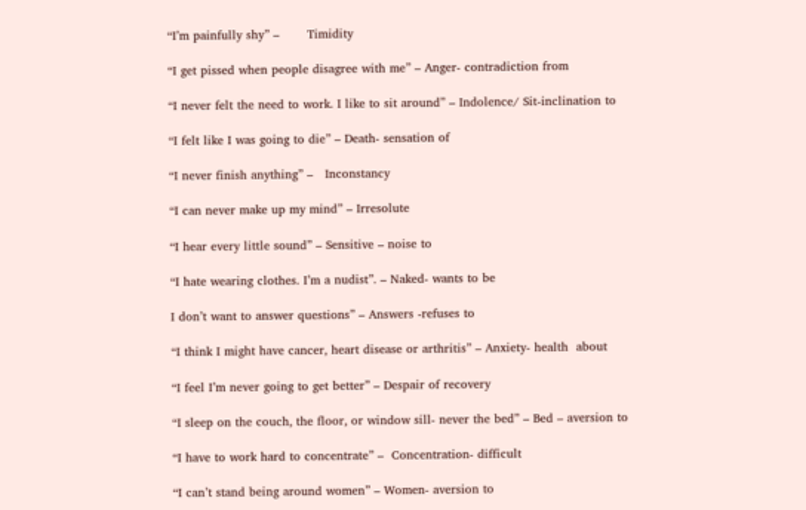“I’m painfully shy” –       Timidity

“I get pissed when people disagree with me” – Anger- contradiction from

“I never felt the need to work. I like to sit around” – Indolence/ Sit-inclination to

“I felt like I was going to die” – Death- sensation of

“I never finish anything” –   Inconstancy

“I can never make up my mind” – Irresolute

“I hear every little sound” – Sensitive – noise to

“I hate wearing clothes. I’m a nudist”. – Naked- wants to be

I don’t want to answer questions” – Answers -refuses to

“I think I might have cancer, heart disease or arthritis” – Anxiety- health  about

“I feel I’m never going to get better” – Despair of recovery

“I sleep on the couch, the floor, or window sill- never the bed” – Bed – aversion to

“I have to work hard to concentrate” –  Concentration- difficult

“I can’t stand being around women” – Women- aversion to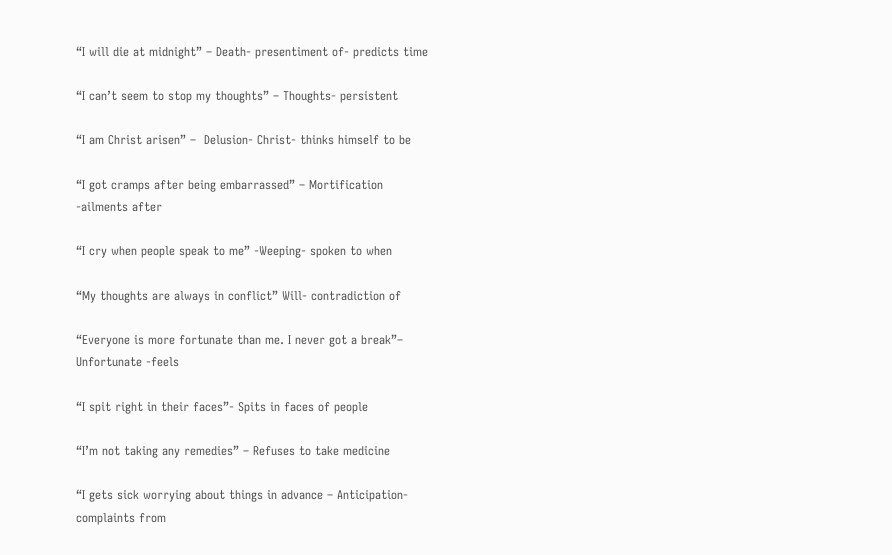“I will die at midnight” – Death- presentiment of- predicts time

“I can’t seem to stop my thoughts” – Thoughts- persistent

“I am Christ arisen” –  Delusion- Christ- thinks himself to be

“I got cramps after being embarrassed” – Mortification -ailments after

“I cry when people speak to me” -Weeping- spoken to when

“My thoughts are always in conflict” Will- contradiction of

“Everyone is more fortunate than me. I never got a break”– Unfortunate -feels

“I spit right in their faces”- Spits in faces of people

“I’m not taking any remedies” – Refuses to take medicine

“I gets sick worrying about things in advance – Anticipation- complaints from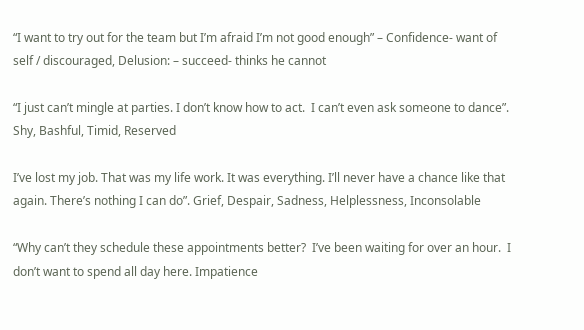“I want to try out for the team but I’m afraid I’m not good enough” – Confidence- want of self / discouraged, Delusion: – succeed- thinks he cannot

“I just can’t mingle at parties. I don’t know how to act.  I can’t even ask someone to dance”. Shy, Bashful, Timid, Reserved

I’ve lost my job. That was my life work. It was everything. I’ll never have a chance like that again. There’s nothing I can do”. Grief, Despair, Sadness, Helplessness, Inconsolable

“Why can’t they schedule these appointments better?  I’ve been waiting for over an hour.  I don’t want to spend all day here. Impatience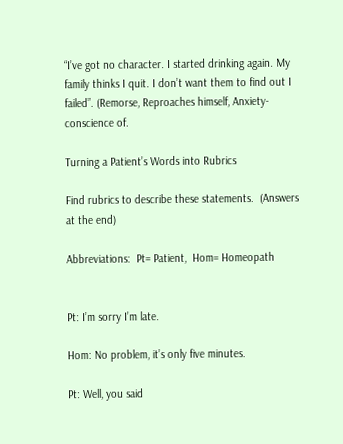“I’ve got no character. I started drinking again. My family thinks I quit. I don’t want them to find out I failed”. (Remorse, Reproaches himself, Anxiety-conscience of.

Turning a Patient’s Words into Rubrics

Find rubrics to describe these statements.  (Answers at the end)

Abbreviations:  Pt= Patient,  Hom= Homeopath


Pt: I’m sorry I’m late.

Hom: No problem, it’s only five minutes.

Pt: Well, you said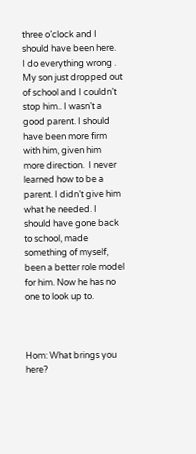three o’clock and I should have been here.  I do everything wrong .  My son just dropped out of school and I couldn’t stop him.. I wasn’t a good parent. I should have been more firm with him, given him more direction.  I never learned how to be a parent. I didn’t give him what he needed. I should have gone back to school, made something of myself, been a better role model for him. Now he has no one to look up to.



Hom: What brings you here?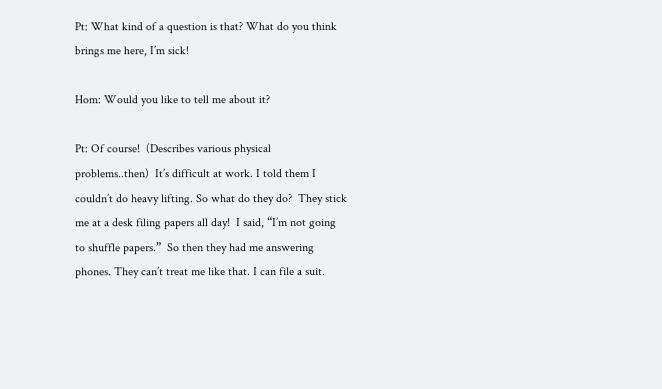Pt: What kind of a question is that? What do you think brings me here, I’m sick!

Hom: Would you like to tell me about it?

Pt: Of course!  (Describes various physical problems..then)  It’s difficult at work. I told them I couldn’t do heavy lifting. So what do they do?  They stick me at a desk filing papers all day!  I said, “I’m not going to shuffle papers.”  So then they had me answering phones. They can’t treat me like that. I can file a suit.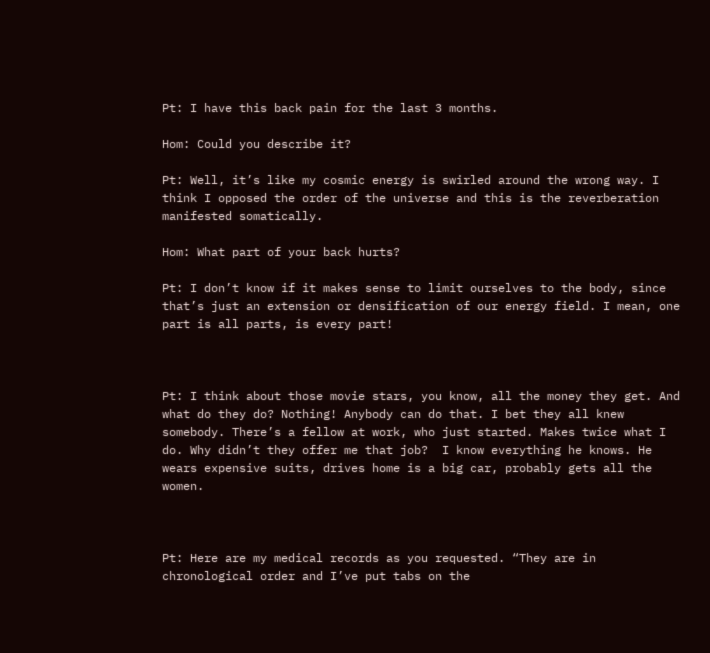Pt: I have this back pain for the last 3 months.

Hom: Could you describe it?

Pt: Well, it’s like my cosmic energy is swirled around the wrong way. I  think I opposed the order of the universe and this is the reverberation manifested somatically.

Hom: What part of your back hurts?

Pt: I don’t know if it makes sense to limit ourselves to the body, since that’s just an extension or densification of our energy field. I mean, one part is all parts, is every part!



Pt: I think about those movie stars, you know, all the money they get. And what do they do? Nothing! Anybody can do that. I bet they all knew somebody. There’s a fellow at work, who just started. Makes twice what I do. Why didn’t they offer me that job?  I know everything he knows. He wears expensive suits, drives home is a big car, probably gets all the women.



Pt: Here are my medical records as you requested. “They are in chronological order and I’ve put tabs on the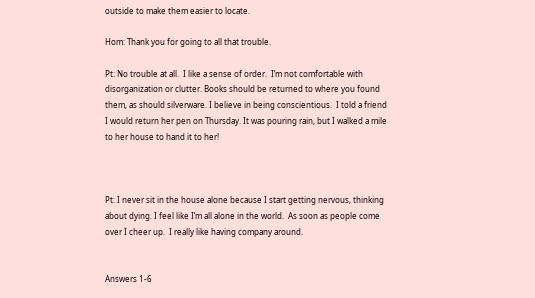outside to make them easier to locate.

Hom: Thank you for going to all that trouble.

Pt: No trouble at all.  I like a sense of order.  I’m not comfortable with disorganization or clutter. Books should be returned to where you found them, as should silverware. I believe in being conscientious.  I told a friend I would return her pen on Thursday. It was pouring rain, but I walked a mile to her house to hand it to her!



Pt: I never sit in the house alone because I start getting nervous, thinking about dying. I feel like I’m all alone in the world.  As soon as people come over I cheer up.  I really like having company around.


Answers 1-6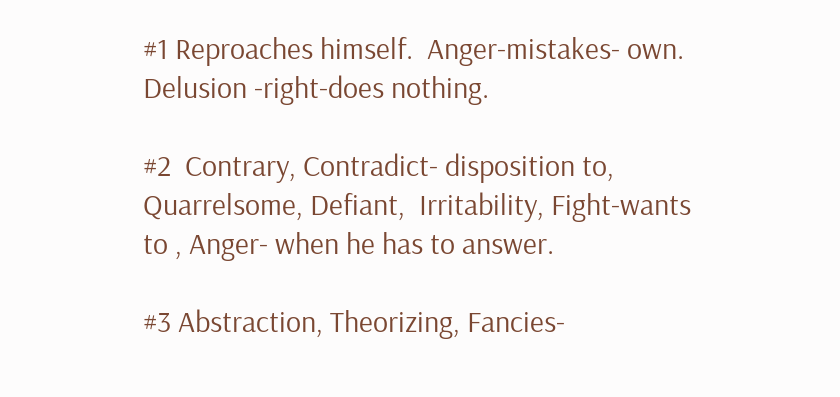#1 Reproaches himself.  Anger-mistakes- own. Delusion -right-does nothing.

#2  Contrary, Contradict- disposition to, Quarrelsome, Defiant,  Irritability, Fight-wants to , Anger- when he has to answer.

#3 Abstraction, Theorizing, Fancies-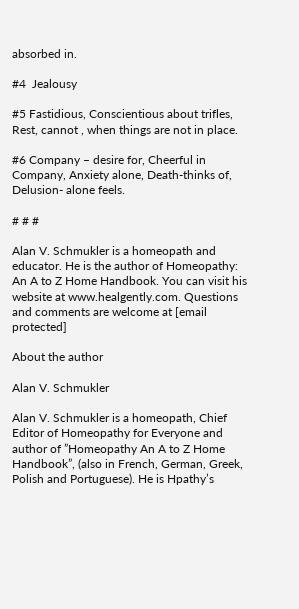absorbed in.

#4  Jealousy

#5 Fastidious, Conscientious about trifles, Rest, cannot , when things are not in place.

#6 Company – desire for, Cheerful in Company, Anxiety alone, Death-thinks of, Delusion- alone feels.

# # #

Alan V. Schmukler is a homeopath and educator. He is the author of Homeopathy: An A to Z Home Handbook. You can visit his website at www.healgently.com. Questions and comments are welcome at [email protected]

About the author

Alan V. Schmukler

Alan V. Schmukler is a homeopath, Chief Editor of Homeopathy for Everyone and author of ”Homeopathy An A to Z Home Handbook”, (also in French, German, Greek, Polish and Portuguese). He is Hpathy’s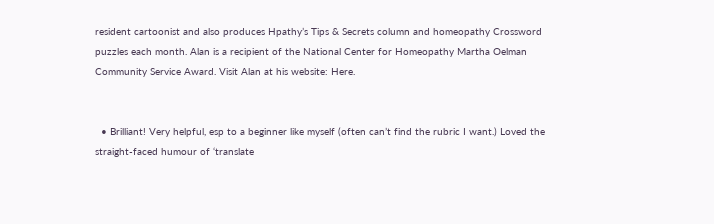resident cartoonist and also produces Hpathy’s Tips & Secrets column and homeopathy Crossword puzzles each month. Alan is a recipient of the National Center for Homeopathy Martha Oelman Community Service Award. Visit Alan at his website: Here.


  • Brilliant! Very helpful, esp to a beginner like myself (often can’t find the rubric I want.) Loved the straight-faced humour of ‘translate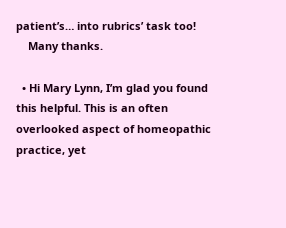patient’s… into rubrics’ task too!
    Many thanks.

  • Hi Mary Lynn, I’m glad you found this helpful. This is an often overlooked aspect of homeopathic practice, yet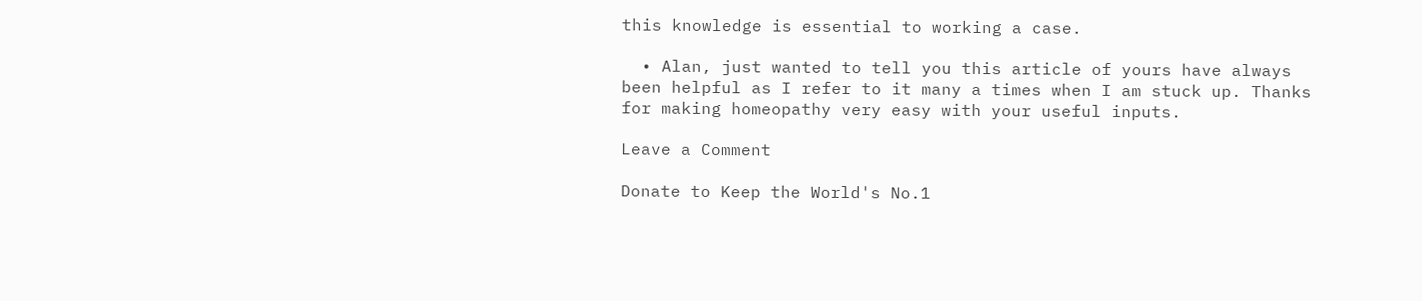this knowledge is essential to working a case.

  • Alan, just wanted to tell you this article of yours have always been helpful as I refer to it many a times when I am stuck up. Thanks for making homeopathy very easy with your useful inputs.

Leave a Comment

Donate to Keep the World's No.1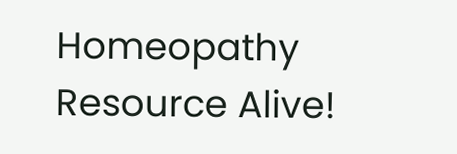Homeopathy Resource Alive!